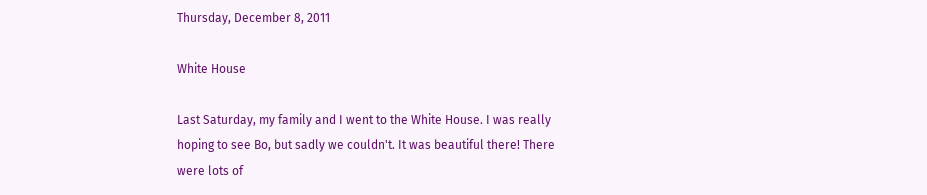Thursday, December 8, 2011

White House

Last Saturday, my family and I went to the White House. I was really hoping to see Bo, but sadly we couldn't. It was beautiful there! There were lots of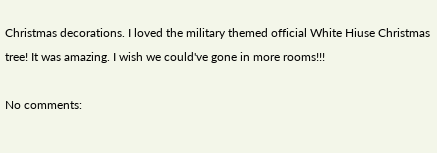Christmas decorations. I loved the military themed official White Hiuse Christmas tree! It was amazing. I wish we could've gone in more rooms!!!

No comments: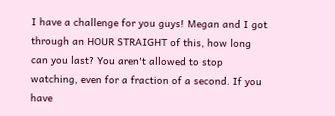I have a challenge for you guys! Megan and I got through an HOUR STRAIGHT of this, how long can you last? You aren't allowed to stop watching, even for a fraction of a second. If you have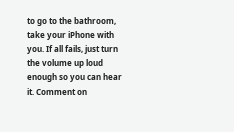to go to the bathroom, take your iPhone with you. If all fails, just turn the volume up loud enough so you can hear it. Comment on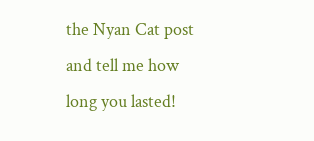the Nyan Cat post and tell me how long you lasted!